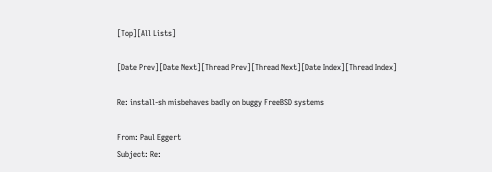[Top][All Lists]

[Date Prev][Date Next][Thread Prev][Thread Next][Date Index][Thread Index]

Re: install-sh misbehaves badly on buggy FreeBSD systems

From: Paul Eggert
Subject: Re: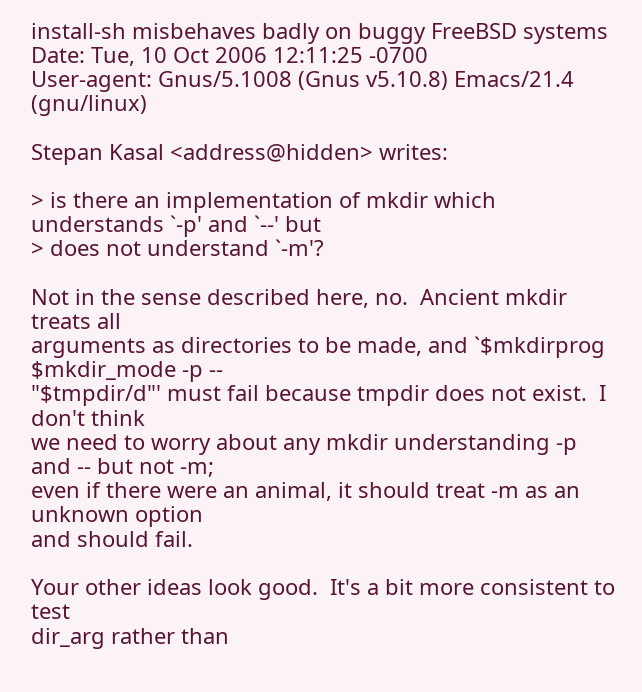install-sh misbehaves badly on buggy FreeBSD systems
Date: Tue, 10 Oct 2006 12:11:25 -0700
User-agent: Gnus/5.1008 (Gnus v5.10.8) Emacs/21.4 (gnu/linux)

Stepan Kasal <address@hidden> writes:

> is there an implementation of mkdir which understands `-p' and `--' but
> does not understand `-m'?

Not in the sense described here, no.  Ancient mkdir treats all
arguments as directories to be made, and `$mkdirprog $mkdir_mode -p --
"$tmpdir/d"' must fail because tmpdir does not exist.  I don't think
we need to worry about any mkdir understanding -p and -- but not -m;
even if there were an animal, it should treat -m as an unknown option
and should fail.

Your other ideas look good.  It's a bit more consistent to test
dir_arg rather than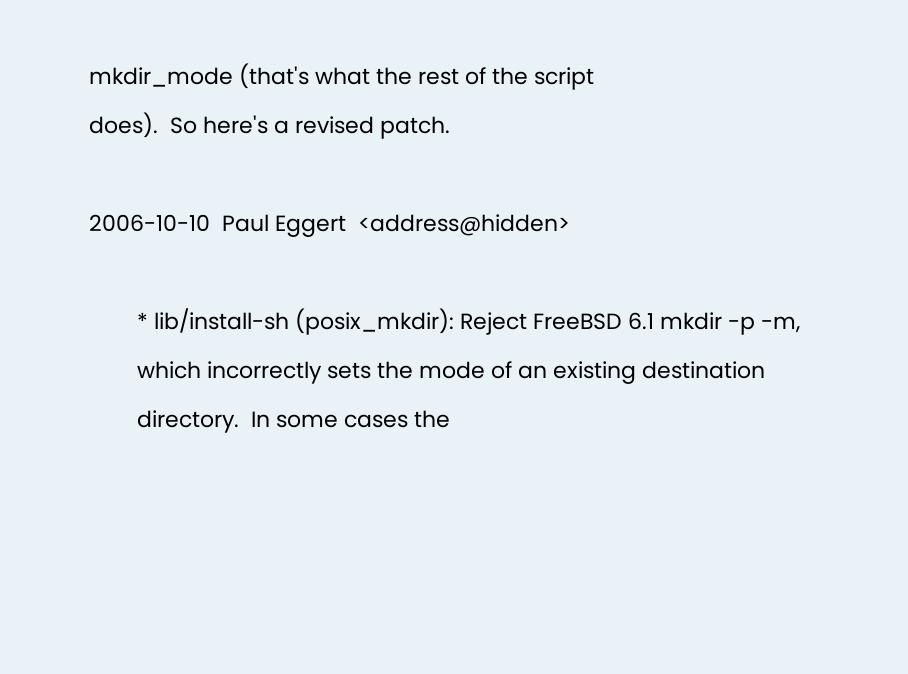mkdir_mode (that's what the rest of the script
does).  So here's a revised patch.

2006-10-10  Paul Eggert  <address@hidden>

        * lib/install-sh (posix_mkdir): Reject FreeBSD 6.1 mkdir -p -m,
        which incorrectly sets the mode of an existing destination
        directory.  In some cases the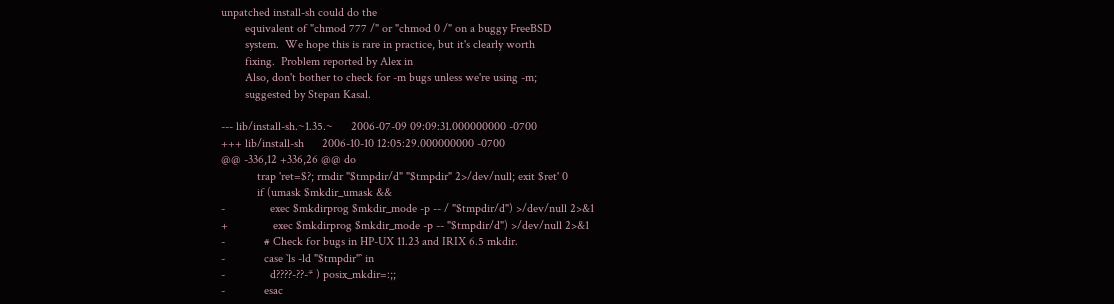unpatched install-sh could do the
        equivalent of "chmod 777 /" or "chmod 0 /" on a buggy FreeBSD
        system.  We hope this is rare in practice, but it's clearly worth
        fixing.  Problem reported by Alex in
        Also, don't bother to check for -m bugs unless we're using -m;
        suggested by Stepan Kasal.

--- lib/install-sh.~1.35.~      2006-07-09 09:09:31.000000000 -0700
+++ lib/install-sh      2006-10-10 12:05:29.000000000 -0700
@@ -336,12 +336,26 @@ do
            trap 'ret=$?; rmdir "$tmpdir/d" "$tmpdir" 2>/dev/null; exit $ret' 0
            if (umask $mkdir_umask &&
-               exec $mkdirprog $mkdir_mode -p -- / "$tmpdir/d") >/dev/null 2>&1
+               exec $mkdirprog $mkdir_mode -p -- "$tmpdir/d") >/dev/null 2>&1
-             # Check for bugs in HP-UX 11.23 and IRIX 6.5 mkdir.
-             case `ls -ld "$tmpdir"` in
-               d????-??-* ) posix_mkdir=:;;
-             esac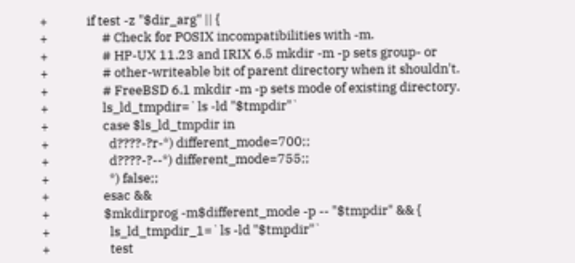+             if test -z "$dir_arg" || {
+                  # Check for POSIX incompatibilities with -m.
+                  # HP-UX 11.23 and IRIX 6.5 mkdir -m -p sets group- or
+                  # other-writeable bit of parent directory when it shouldn't.
+                  # FreeBSD 6.1 mkdir -m -p sets mode of existing directory.
+                  ls_ld_tmpdir=`ls -ld "$tmpdir"`
+                  case $ls_ld_tmpdir in
+                    d????-?r-*) different_mode=700;;
+                    d????-?--*) different_mode=755;;
+                    *) false;;
+                  esac &&
+                  $mkdirprog -m$different_mode -p -- "$tmpdir" && {
+                    ls_ld_tmpdir_1=`ls -ld "$tmpdir"`
+                    test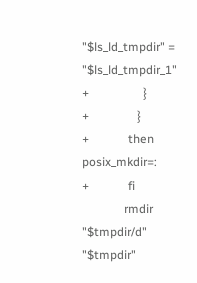"$ls_ld_tmpdir" = "$ls_ld_tmpdir_1"
+                  }
+                }
+             then posix_mkdir=:
+             fi
              rmdir "$tmpdir/d" "$tmpdir"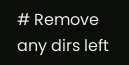# Remove any dirs left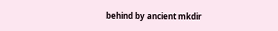behind by ancient mkdir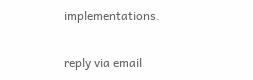implementations.

reply via email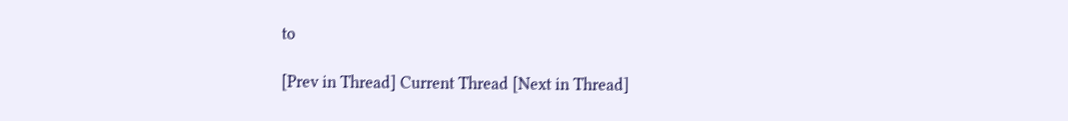to

[Prev in Thread] Current Thread [Next in Thread]